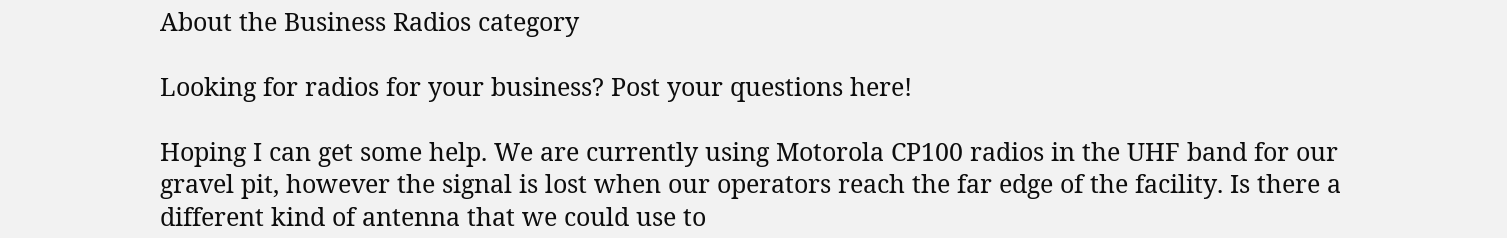About the Business Radios category

Looking for radios for your business? Post your questions here!

Hoping I can get some help. We are currently using Motorola CP100 radios in the UHF band for our gravel pit, however the signal is lost when our operators reach the far edge of the facility. Is there a different kind of antenna that we could use to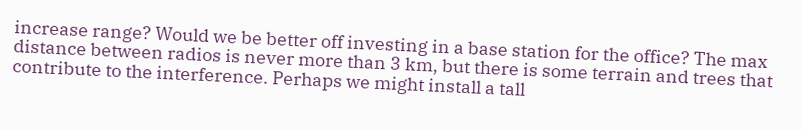increase range? Would we be better off investing in a base station for the office? The max distance between radios is never more than 3 km, but there is some terrain and trees that contribute to the interference. Perhaps we might install a tall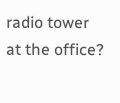radio tower at the office?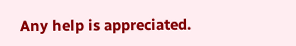Any help is appreciated.